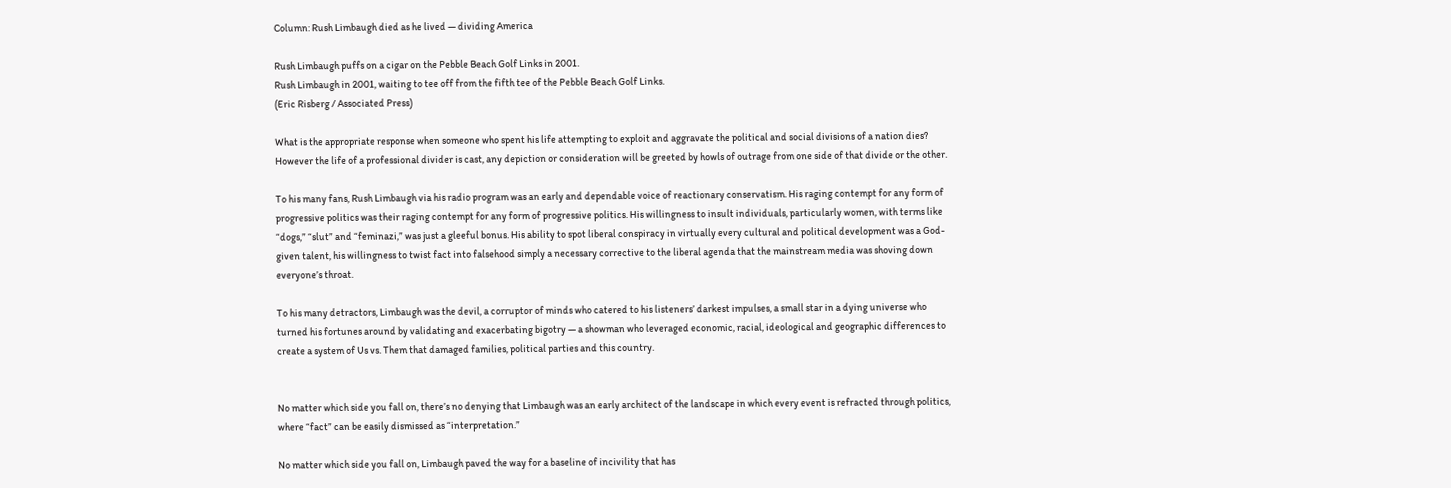Column: Rush Limbaugh died as he lived — dividing America

Rush Limbaugh puffs on a cigar on the Pebble Beach Golf Links in 2001.
Rush Limbaugh in 2001, waiting to tee off from the fifth tee of the Pebble Beach Golf Links.
(Eric Risberg / Associated Press)

What is the appropriate response when someone who spent his life attempting to exploit and aggravate the political and social divisions of a nation dies? However the life of a professional divider is cast, any depiction or consideration will be greeted by howls of outrage from one side of that divide or the other.

To his many fans, Rush Limbaugh via his radio program was an early and dependable voice of reactionary conservatism. His raging contempt for any form of progressive politics was their raging contempt for any form of progressive politics. His willingness to insult individuals, particularly women, with terms like “dogs,” “slut” and “feminazi,” was just a gleeful bonus. His ability to spot liberal conspiracy in virtually every cultural and political development was a God-given talent, his willingness to twist fact into falsehood simply a necessary corrective to the liberal agenda that the mainstream media was shoving down everyone’s throat.

To his many detractors, Limbaugh was the devil, a corruptor of minds who catered to his listeners’ darkest impulses, a small star in a dying universe who turned his fortunes around by validating and exacerbating bigotry — a showman who leveraged economic, racial, ideological and geographic differences to create a system of Us vs. Them that damaged families, political parties and this country.


No matter which side you fall on, there’s no denying that Limbaugh was an early architect of the landscape in which every event is refracted through politics, where “fact” can be easily dismissed as “interpretation.”

No matter which side you fall on, Limbaugh paved the way for a baseline of incivility that has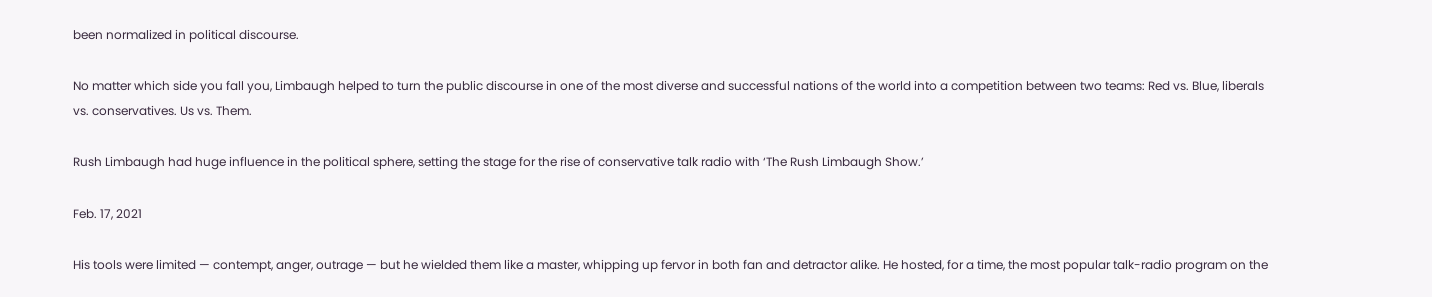been normalized in political discourse.

No matter which side you fall you, Limbaugh helped to turn the public discourse in one of the most diverse and successful nations of the world into a competition between two teams: Red vs. Blue, liberals vs. conservatives. Us vs. Them.

Rush Limbaugh had huge influence in the political sphere, setting the stage for the rise of conservative talk radio with ‘The Rush Limbaugh Show.’

Feb. 17, 2021

His tools were limited — contempt, anger, outrage — but he wielded them like a master, whipping up fervor in both fan and detractor alike. He hosted, for a time, the most popular talk-radio program on the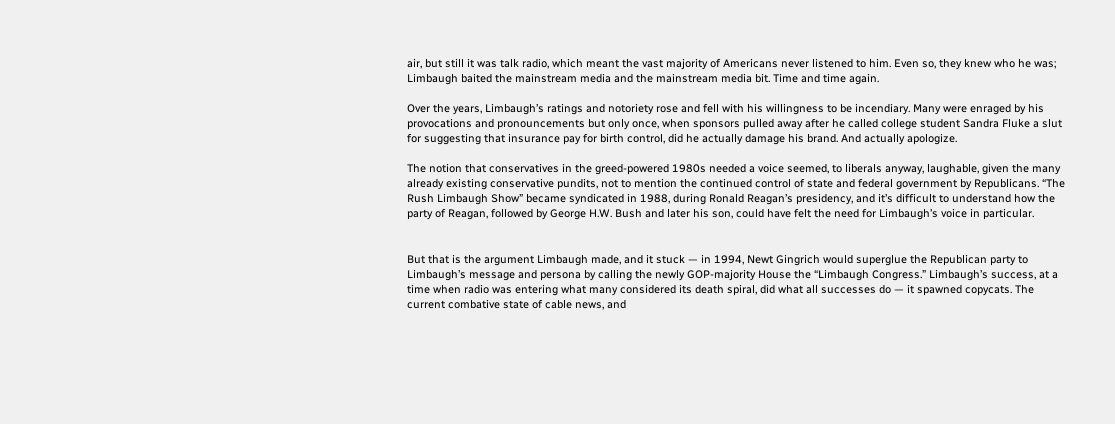air, but still it was talk radio, which meant the vast majority of Americans never listened to him. Even so, they knew who he was; Limbaugh baited the mainstream media and the mainstream media bit. Time and time again.

Over the years, Limbaugh’s ratings and notoriety rose and fell with his willingness to be incendiary. Many were enraged by his provocations and pronouncements but only once, when sponsors pulled away after he called college student Sandra Fluke a slut for suggesting that insurance pay for birth control, did he actually damage his brand. And actually apologize.

The notion that conservatives in the greed-powered 1980s needed a voice seemed, to liberals anyway, laughable, given the many already existing conservative pundits, not to mention the continued control of state and federal government by Republicans. “The Rush Limbaugh Show” became syndicated in 1988, during Ronald Reagan’s presidency, and it’s difficult to understand how the party of Reagan, followed by George H.W. Bush and later his son, could have felt the need for Limbaugh’s voice in particular.


But that is the argument Limbaugh made, and it stuck — in 1994, Newt Gingrich would superglue the Republican party to Limbaugh’s message and persona by calling the newly GOP-majority House the “Limbaugh Congress.” Limbaugh’s success, at a time when radio was entering what many considered its death spiral, did what all successes do — it spawned copycats. The current combative state of cable news, and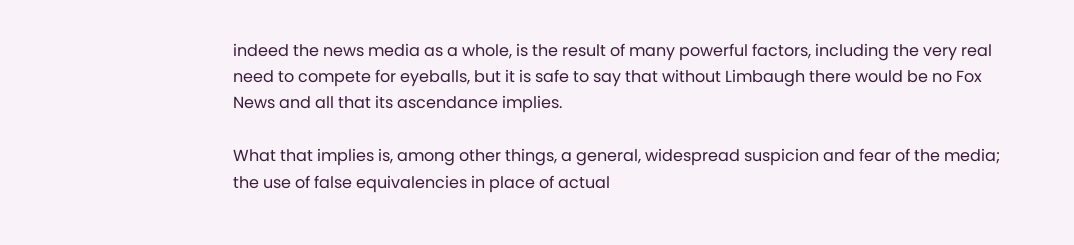indeed the news media as a whole, is the result of many powerful factors, including the very real need to compete for eyeballs, but it is safe to say that without Limbaugh there would be no Fox News and all that its ascendance implies.

What that implies is, among other things, a general, widespread suspicion and fear of the media; the use of false equivalencies in place of actual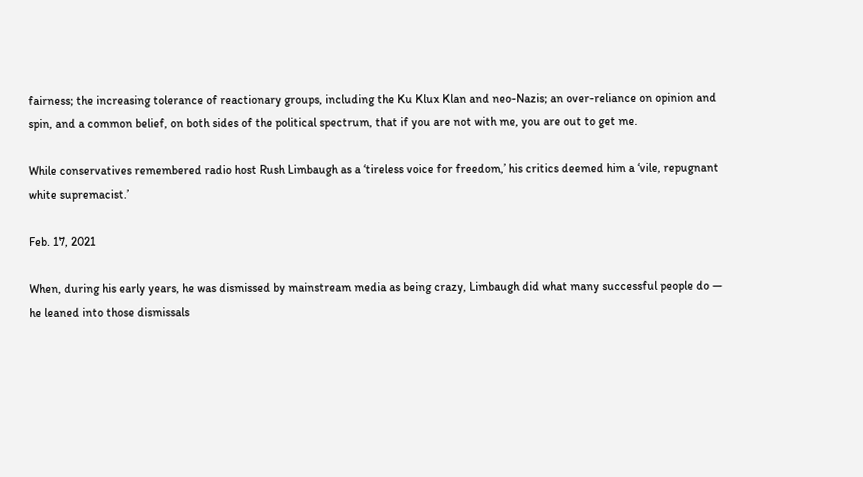fairness; the increasing tolerance of reactionary groups, including the Ku Klux Klan and neo-Nazis; an over-reliance on opinion and spin, and a common belief, on both sides of the political spectrum, that if you are not with me, you are out to get me.

While conservatives remembered radio host Rush Limbaugh as a ‘tireless voice for freedom,’ his critics deemed him a ‘vile, repugnant white supremacist.’

Feb. 17, 2021

When, during his early years, he was dismissed by mainstream media as being crazy, Limbaugh did what many successful people do — he leaned into those dismissals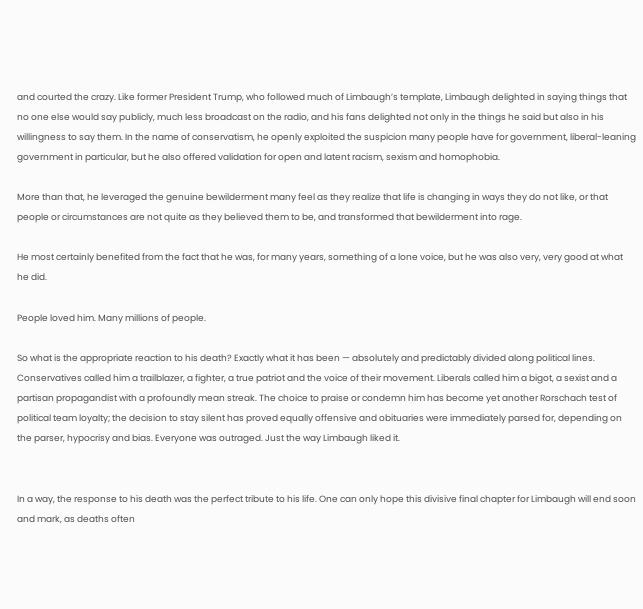and courted the crazy. Like former President Trump, who followed much of Limbaugh’s template, Limbaugh delighted in saying things that no one else would say publicly, much less broadcast on the radio, and his fans delighted not only in the things he said but also in his willingness to say them. In the name of conservatism, he openly exploited the suspicion many people have for government, liberal-leaning government in particular, but he also offered validation for open and latent racism, sexism and homophobia.

More than that, he leveraged the genuine bewilderment many feel as they realize that life is changing in ways they do not like, or that people or circumstances are not quite as they believed them to be, and transformed that bewilderment into rage.

He most certainly benefited from the fact that he was, for many years, something of a lone voice, but he was also very, very good at what he did.

People loved him. Many millions of people.

So what is the appropriate reaction to his death? Exactly what it has been — absolutely and predictably divided along political lines. Conservatives called him a trailblazer, a fighter, a true patriot and the voice of their movement. Liberals called him a bigot, a sexist and a partisan propagandist with a profoundly mean streak. The choice to praise or condemn him has become yet another Rorschach test of political team loyalty; the decision to stay silent has proved equally offensive and obituaries were immediately parsed for, depending on the parser, hypocrisy and bias. Everyone was outraged. Just the way Limbaugh liked it.


In a way, the response to his death was the perfect tribute to his life. One can only hope this divisive final chapter for Limbaugh will end soon and mark, as deaths often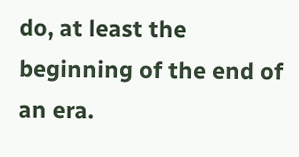do, at least the beginning of the end of an era.